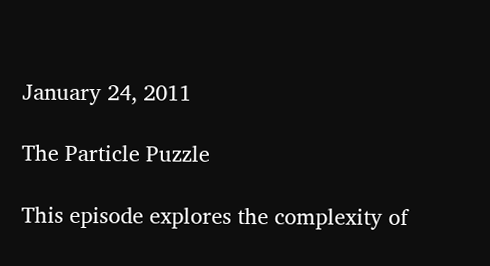January 24, 2011

The Particle Puzzle

This episode explores the complexity of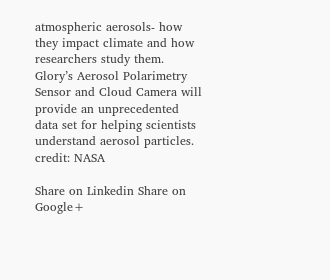atmospheric aerosols- how they impact climate and how researchers study them. Glory’s Aerosol Polarimetry Sensor and Cloud Camera will provide an unprecedented data set for helping scientists understand aerosol particles. credit: NASA

Share on Linkedin Share on Google+